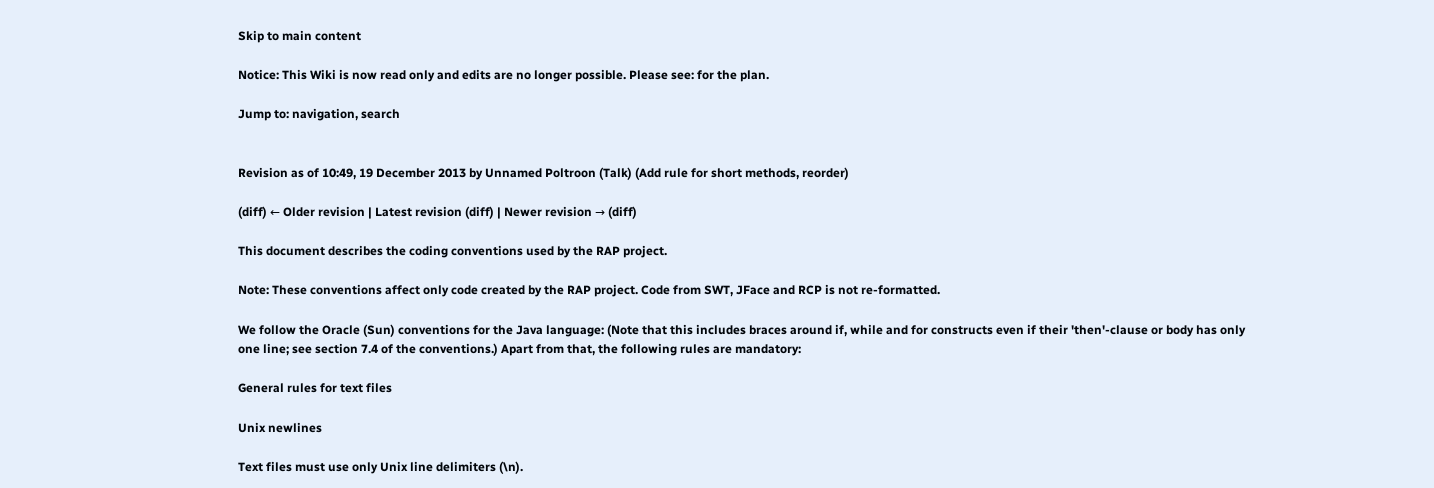Skip to main content

Notice: This Wiki is now read only and edits are no longer possible. Please see: for the plan.

Jump to: navigation, search


Revision as of 10:49, 19 December 2013 by Unnamed Poltroon (Talk) (Add rule for short methods, reorder)

(diff) ← Older revision | Latest revision (diff) | Newer revision → (diff)

This document describes the coding conventions used by the RAP project.

Note: These conventions affect only code created by the RAP project. Code from SWT, JFace and RCP is not re-formatted.

We follow the Oracle (Sun) conventions for the Java language: (Note that this includes braces around if, while and for constructs even if their 'then'-clause or body has only one line; see section 7.4 of the conventions.) Apart from that, the following rules are mandatory:

General rules for text files

Unix newlines

Text files must use only Unix line delimiters (\n).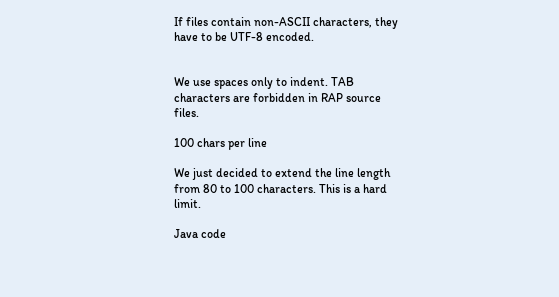If files contain non-ASCII characters, they have to be UTF-8 encoded.


We use spaces only to indent. TAB characters are forbidden in RAP source files.

100 chars per line

We just decided to extend the line length from 80 to 100 characters. This is a hard limit.

Java code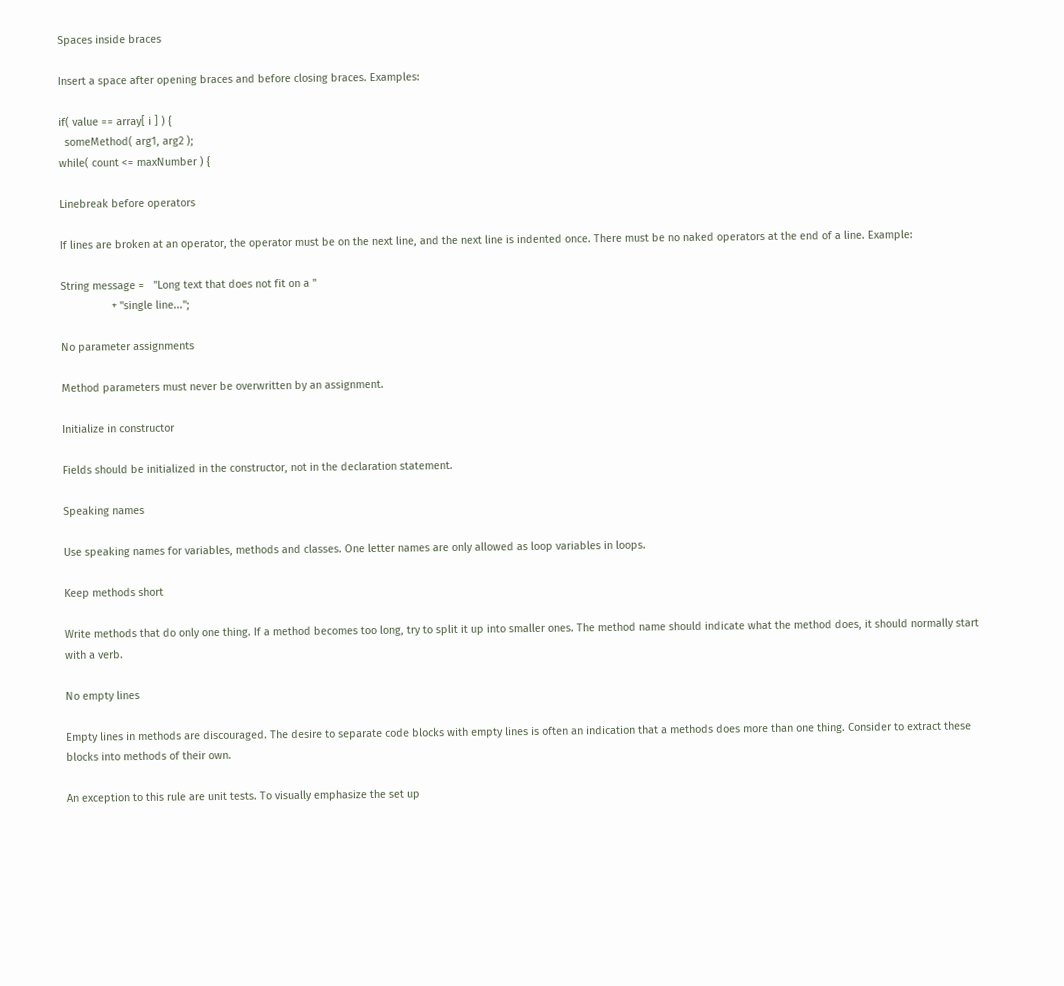Spaces inside braces

Insert a space after opening braces and before closing braces. Examples:

if( value == array[ i ] ) {
  someMethod( arg1, arg2 );
while( count <= maxNumber ) {

Linebreak before operators

If lines are broken at an operator, the operator must be on the next line, and the next line is indented once. There must be no naked operators at the end of a line. Example:

String message =   "Long text that does not fit on a "
                 + "single line...";

No parameter assignments

Method parameters must never be overwritten by an assignment.

Initialize in constructor

Fields should be initialized in the constructor, not in the declaration statement.

Speaking names

Use speaking names for variables, methods and classes. One letter names are only allowed as loop variables in loops.

Keep methods short

Write methods that do only one thing. If a method becomes too long, try to split it up into smaller ones. The method name should indicate what the method does, it should normally start with a verb.

No empty lines

Empty lines in methods are discouraged. The desire to separate code blocks with empty lines is often an indication that a methods does more than one thing. Consider to extract these blocks into methods of their own.

An exception to this rule are unit tests. To visually emphasize the set up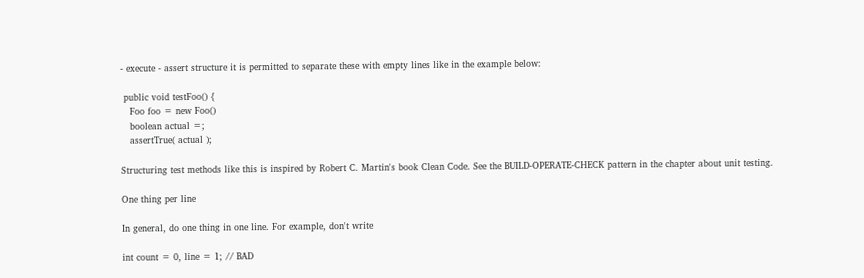- execute - assert structure it is permitted to separate these with empty lines like in the example below:

 public void testFoo() {
   Foo foo = new Foo()
   boolean actual =;
   assertTrue( actual );

Structuring test methods like this is inspired by Robert C. Martin's book Clean Code. See the BUILD-OPERATE-CHECK pattern in the chapter about unit testing.

One thing per line

In general, do one thing in one line. For example, don't write

int count = 0, line = 1; // BAD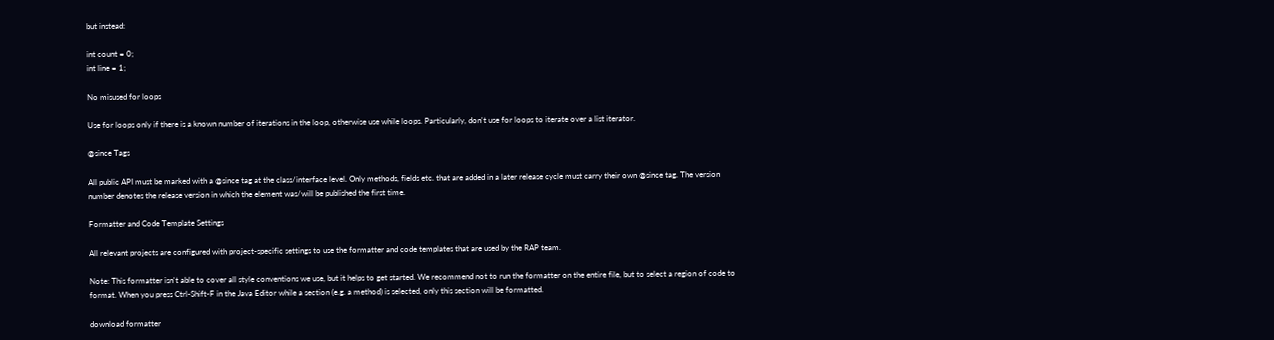but instead:

int count = 0;
int line = 1;

No misused for loops

Use for loops only if there is a known number of iterations in the loop, otherwise use while loops. Particularly, don't use for loops to iterate over a list iterator.

@since Tags

All public API must be marked with a @since tag at the class/interface level. Only methods, fields etc. that are added in a later release cycle must carry their own @since tag. The version number denotes the release version in which the element was/will be published the first time.

Formatter and Code Template Settings

All relevant projects are configured with project-specific settings to use the formatter and code templates that are used by the RAP team.

Note: This formatter isn't able to cover all style conventions we use, but it helps to get started. We recommend not to run the formatter on the entire file, but to select a region of code to format. When you press Ctrl-Shift-F in the Java Editor while a section (e.g. a method) is selected, only this section will be formatted.

download formatter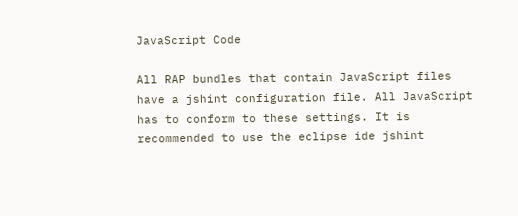JavaScript Code

All RAP bundles that contain JavaScript files have a jshint configuration file. All JavaScript has to conform to these settings. It is recommended to use the eclipse ide jshint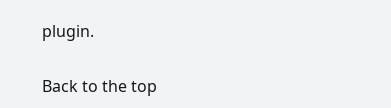plugin.

Back to the top